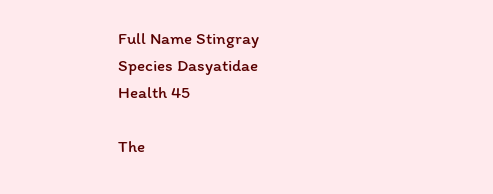Full Name Stingray
Species Dasyatidae
Health 45

The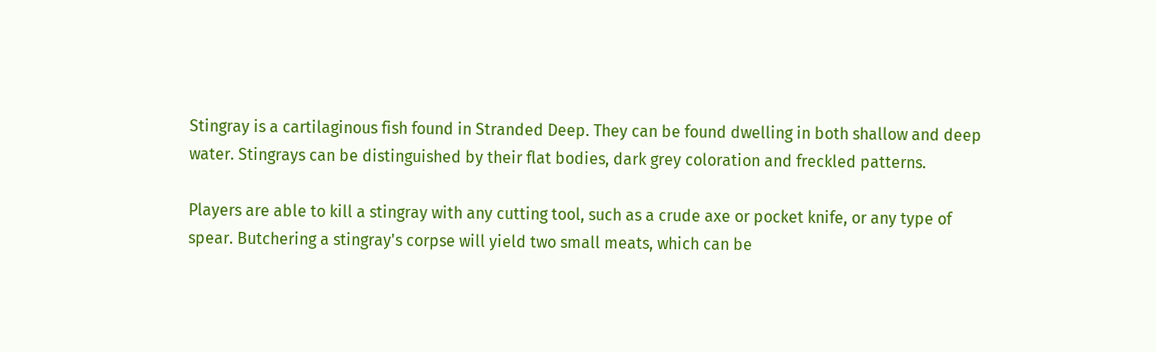Stingray is a cartilaginous fish found in Stranded Deep. They can be found dwelling in both shallow and deep water. Stingrays can be distinguished by their flat bodies, dark grey coloration and freckled patterns.

Players are able to kill a stingray with any cutting tool, such as a crude axe or pocket knife, or any type of spear. Butchering a stingray's corpse will yield two small meats, which can be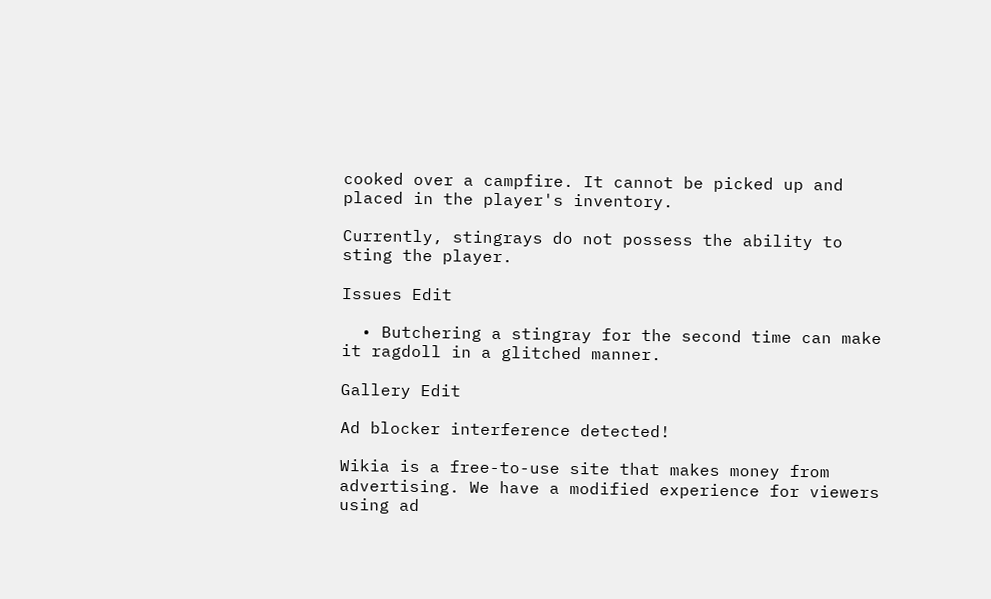cooked over a campfire. It cannot be picked up and placed in the player's inventory.

Currently, stingrays do not possess the ability to sting the player.

Issues Edit

  • Butchering a stingray for the second time can make it ragdoll in a glitched manner.

Gallery Edit

Ad blocker interference detected!

Wikia is a free-to-use site that makes money from advertising. We have a modified experience for viewers using ad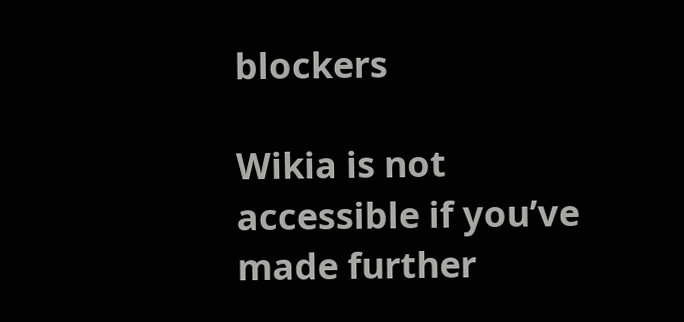blockers

Wikia is not accessible if you’ve made further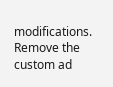modifications. Remove the custom ad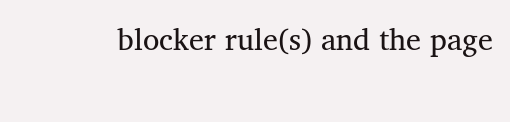blocker rule(s) and the page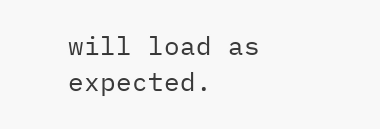will load as expected.